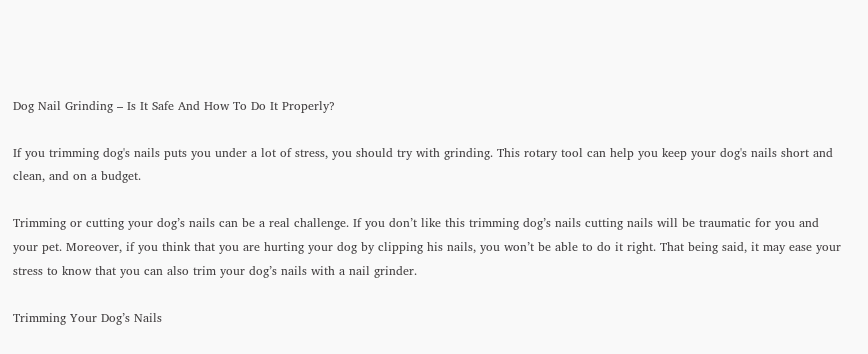Dog Nail Grinding – Is It Safe And How To Do It Properly?

If you trimming dog's nails puts you under a lot of stress, you should try with grinding. This rotary tool can help you keep your dog's nails short and clean, and on a budget.

Trimming or cutting your dog’s nails can be a real challenge. If you don’t like this trimming dog’s nails cutting nails will be traumatic for you and your pet. Moreover, if you think that you are hurting your dog by clipping his nails, you won’t be able to do it right. That being said, it may ease your stress to know that you can also trim your dog’s nails with a nail grinder.

Trimming Your Dog’s Nails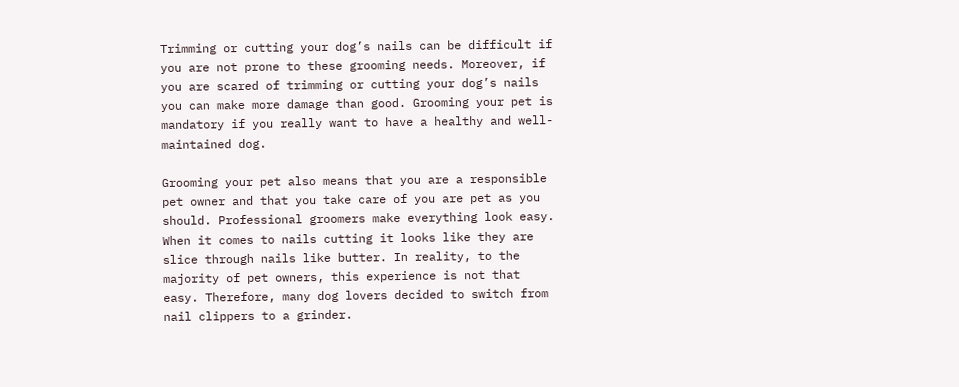Trimming or cutting your dog’s nails can be difficult if you are not prone to these grooming needs. Moreover, if you are scared of trimming or cutting your dog’s nails you can make more damage than good. Grooming your pet is mandatory if you really want to have a healthy and well-maintained dog.

Grooming your pet also means that you are a responsible pet owner and that you take care of you are pet as you should. Professional groomers make everything look easy. When it comes to nails cutting it looks like they are slice through nails like butter. In reality, to the majority of pet owners, this experience is not that easy. Therefore, many dog lovers decided to switch from nail clippers to a grinder.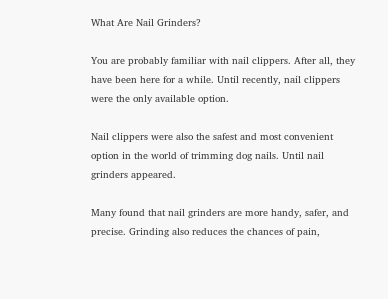What Are Nail Grinders?

You are probably familiar with nail clippers. After all, they have been here for a while. Until recently, nail clippers were the only available option.

Nail clippers were also the safest and most convenient option in the world of trimming dog nails. Until nail grinders appeared.

Many found that nail grinders are more handy, safer, and precise. Grinding also reduces the chances of pain,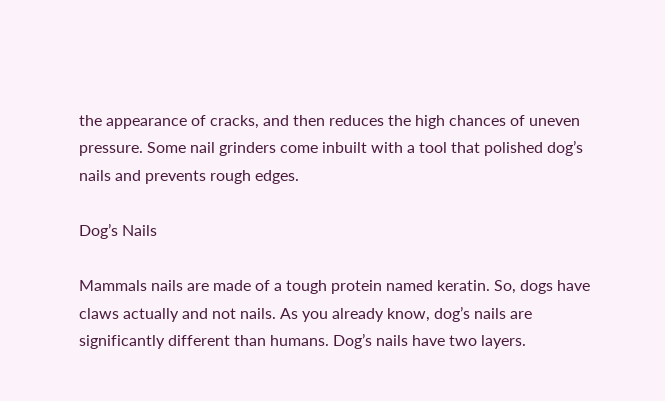the appearance of cracks, and then reduces the high chances of uneven pressure. Some nail grinders come inbuilt with a tool that polished dog’s nails and prevents rough edges.

Dog’s Nails

Mammals nails are made of a tough protein named keratin. So, dogs have claws actually and not nails. As you already know, dog’s nails are significantly different than humans. Dog’s nails have two layers.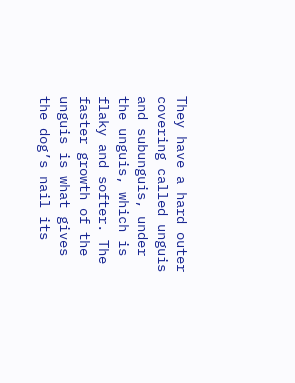They have a hard outer covering called unguis and subunguis, under the unguis, which is flaky and softer. The faster growth of the unguis is what gives the dog’s nail its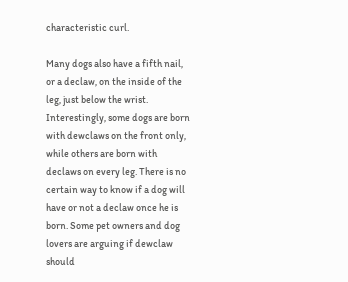characteristic curl.

Many dogs also have a fifth nail, or a declaw, on the inside of the leg, just below the wrist. Interestingly, some dogs are born with dewclaws on the front only, while others are born with declaws on every leg. There is no certain way to know if a dog will have or not a declaw once he is born. Some pet owners and dog lovers are arguing if dewclaw should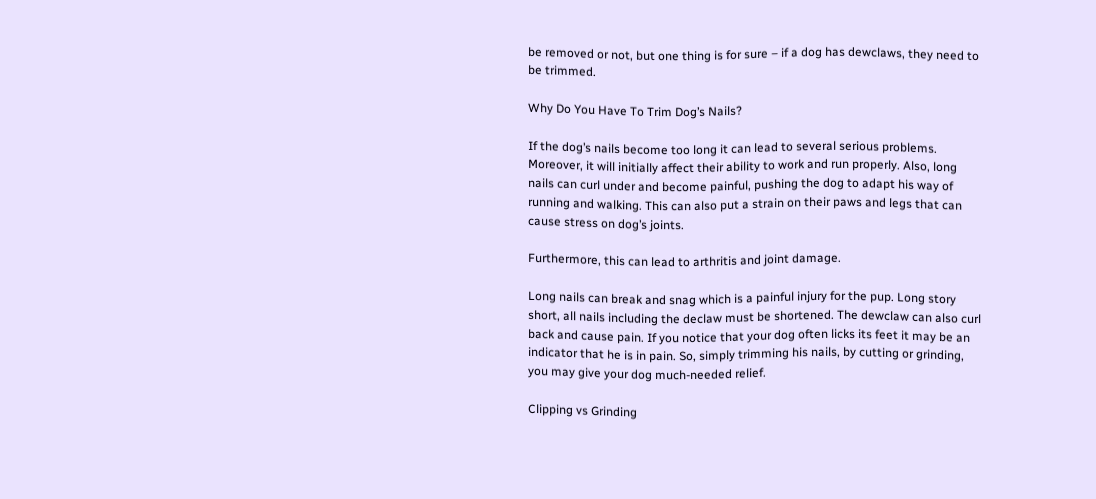be removed or not, but one thing is for sure – if a dog has dewclaws, they need to be trimmed.

Why Do You Have To Trim Dog’s Nails?

If the dog’s nails become too long it can lead to several serious problems. Moreover, it will initially affect their ability to work and run properly. Also, long nails can curl under and become painful, pushing the dog to adapt his way of running and walking. This can also put a strain on their paws and legs that can cause stress on dog’s joints.

Furthermore, this can lead to arthritis and joint damage.

Long nails can break and snag which is a painful injury for the pup. Long story short, all nails including the declaw must be shortened. The dewclaw can also curl back and cause pain. If you notice that your dog often licks its feet it may be an indicator that he is in pain. So, simply trimming his nails, by cutting or grinding, you may give your dog much-needed relief.

Clipping vs Grinding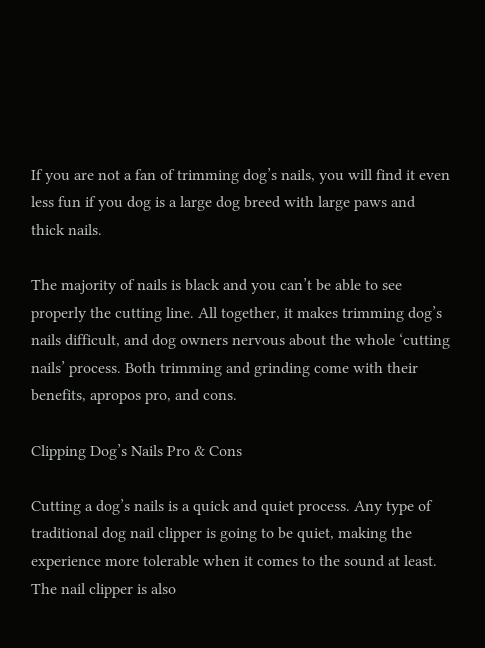If you are not a fan of trimming dog’s nails, you will find it even less fun if you dog is a large dog breed with large paws and thick nails.

The majority of nails is black and you can’t be able to see properly the cutting line. All together, it makes trimming dog’s nails difficult, and dog owners nervous about the whole ‘cutting nails’ process. Both trimming and grinding come with their benefits, apropos pro, and cons.

Clipping Dog’s Nails Pro & Cons

Cutting a dog’s nails is a quick and quiet process. Any type of traditional dog nail clipper is going to be quiet, making the experience more tolerable when it comes to the sound at least. The nail clipper is also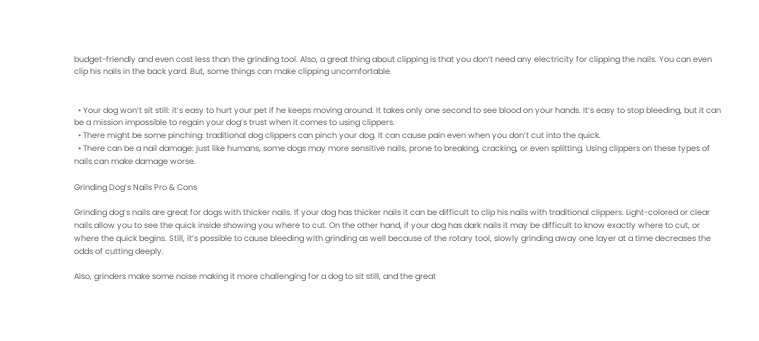budget-friendly and even cost less than the grinding tool. Also, a great thing about clipping is that you don’t need any electricity for clipping the nails. You can even clip his nails in the back yard. But, some things can make clipping uncomfortable.


  • Your dog won’t sit still: it’s easy to hurt your pet if he keeps moving around. It takes only one second to see blood on your hands. It’s easy to stop bleeding, but it can be a mission impossible to regain your dog’s trust when it comes to using clippers.
  • There might be some pinching: traditional dog clippers can pinch your dog. It can cause pain even when you don’t cut into the quick.
  • There can be a nail damage: just like humans, some dogs may more sensitive nails, prone to breaking, cracking, or even splitting. Using clippers on these types of nails can make damage worse.

Grinding Dog’s Nails Pro & Cons

Grinding dog’s nails are great for dogs with thicker nails. If your dog has thicker nails it can be difficult to clip his nails with traditional clippers. Light-colored or clear nails allow you to see the quick inside showing you where to cut. On the other hand, if your dog has dark nails it may be difficult to know exactly where to cut, or where the quick begins. Still, it’s possible to cause bleeding with grinding as well because of the rotary tool, slowly grinding away one layer at a time decreases the odds of cutting deeply.

Also, grinders make some noise making it more challenging for a dog to sit still, and the great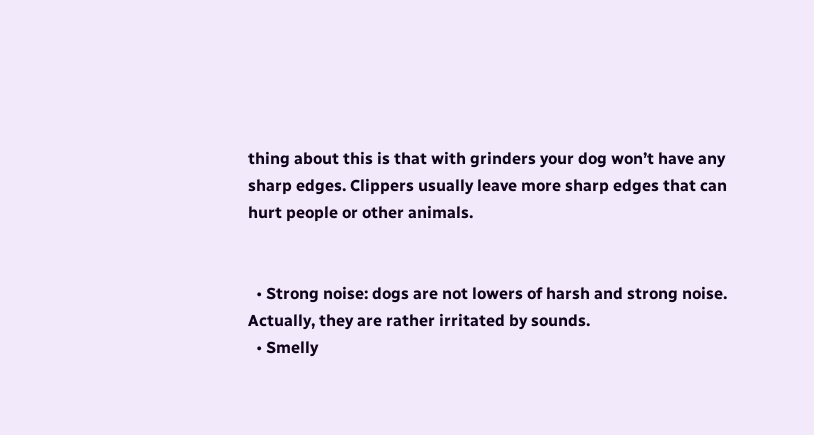thing about this is that with grinders your dog won’t have any sharp edges. Clippers usually leave more sharp edges that can hurt people or other animals.


  • Strong noise: dogs are not lowers of harsh and strong noise. Actually, they are rather irritated by sounds.
  • Smelly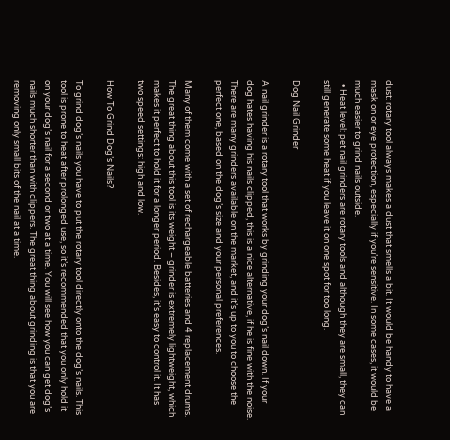dust: rotary tool always makes a dust that smells a bit. It would be handy to have a mask on or eye protection, especially if you’re sensitive. In some cases, it would be much easier to grind nails outside.
  • Heat level: pet nail grinders are rotary tools and although they are small, they can still generate some heat if you leave it on one spot for too long.

Dog Nail Grinder

A nail grinder is a rotary tool that works by grinding your dog’s nail down. If your dog hates having his nails clipped, this is a nice alternative, if he is fine with the noise. There are many grinders available on the market, and it’s up to you to choose the perfect one, based on the dog’s size and your personal preferences.

Many of them come with a set of rechargeable batteries and 4 replacement drums. The great thing about this tool is its weight – grinder is extremely lightweight, which makes it perfect to hold it for a longer period. Besides, it’s easy to control it. It has two speed settings: high and low.

How To Grind Dog’s Nails?

To grind dog’s nails you have to put the rotary tool directly onto the dog’s nails. This tool is prone to heat after prolonged use, so it’s recommended that you only hold it on your dog’s nail for a second or two at a time. You will see how you can get dog’s nails much shorter than with clippers. The great thing about grinding is that you are removing only small bits of the nail at a time.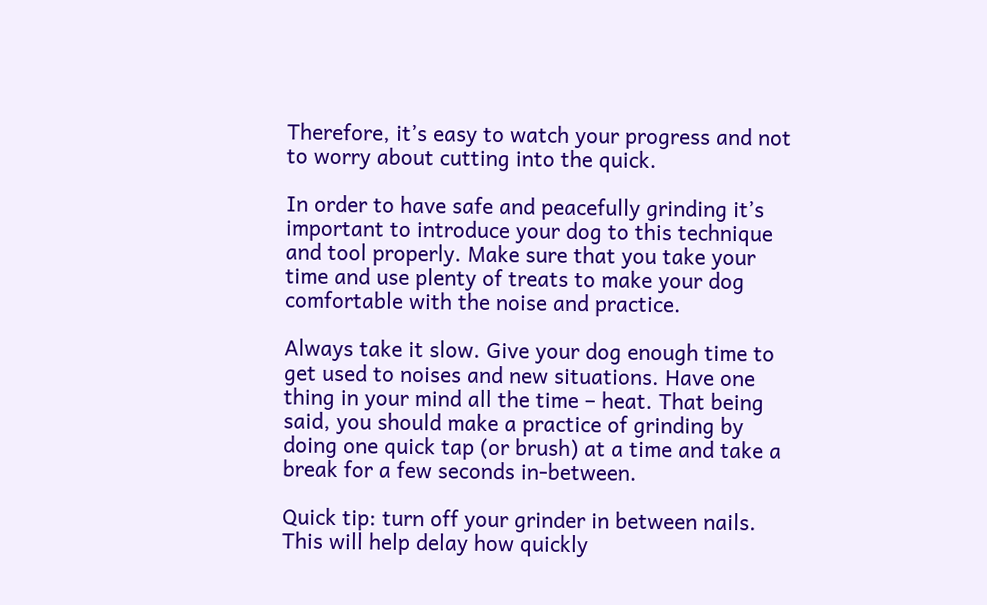Therefore, it’s easy to watch your progress and not to worry about cutting into the quick.

In order to have safe and peacefully grinding it’s important to introduce your dog to this technique and tool properly. Make sure that you take your time and use plenty of treats to make your dog comfortable with the noise and practice.

Always take it slow. Give your dog enough time to get used to noises and new situations. Have one thing in your mind all the time – heat. That being said, you should make a practice of grinding by doing one quick tap (or brush) at a time and take a break for a few seconds in-between.

Quick tip: turn off your grinder in between nails. This will help delay how quickly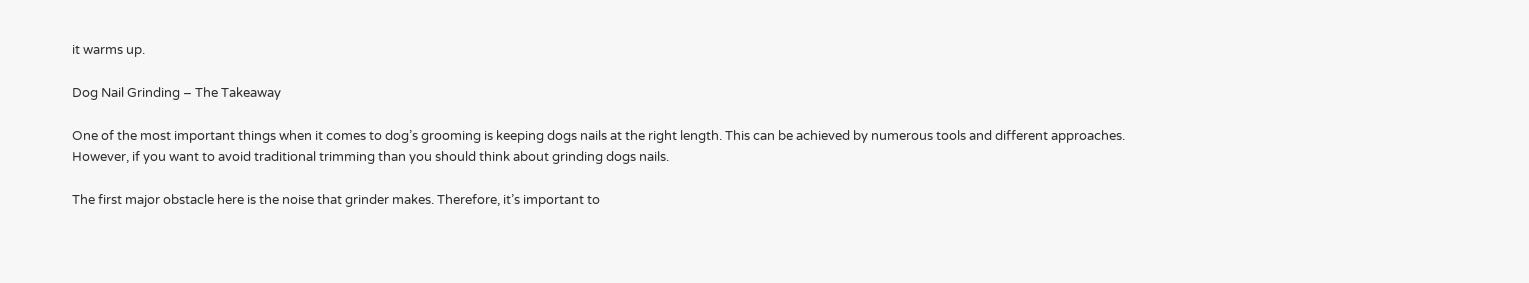it warms up.

Dog Nail Grinding – The Takeaway

One of the most important things when it comes to dog’s grooming is keeping dogs nails at the right length. This can be achieved by numerous tools and different approaches. However, if you want to avoid traditional trimming than you should think about grinding dogs nails.

The first major obstacle here is the noise that grinder makes. Therefore, it’s important to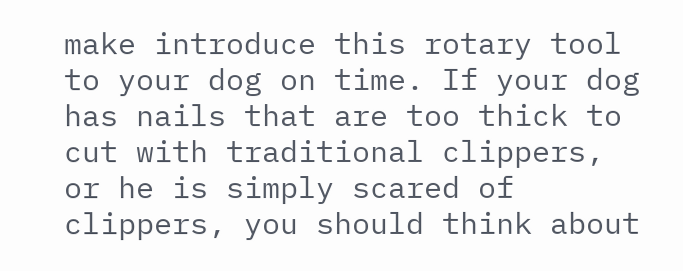make introduce this rotary tool to your dog on time. If your dog has nails that are too thick to cut with traditional clippers, or he is simply scared of clippers, you should think about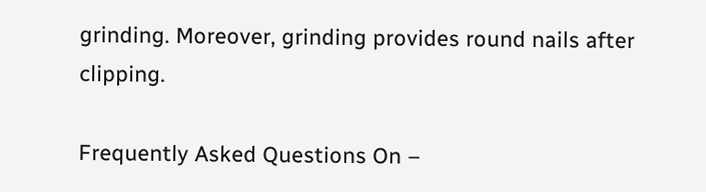grinding. Moreover, grinding provides round nails after clipping.

Frequently Asked Questions On –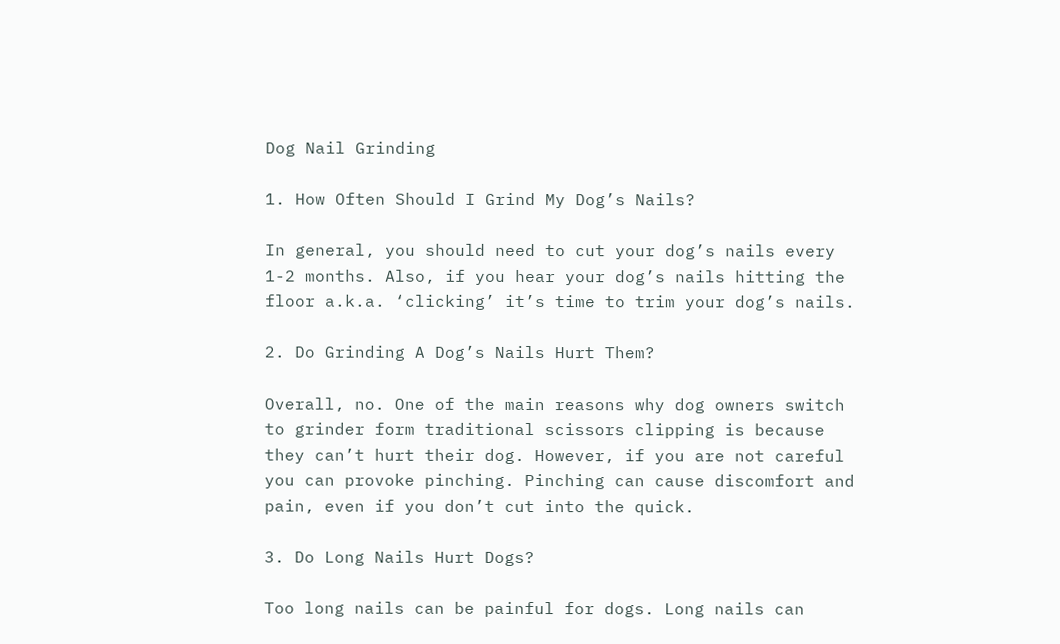Dog Nail Grinding

1. How Often Should I Grind My Dog’s Nails?

In general, you should need to cut your dog’s nails every 1-2 months. Also, if you hear your dog’s nails hitting the floor a.k.a. ‘clicking’ it’s time to trim your dog’s nails.

2. Do Grinding A Dog’s Nails Hurt Them?

Overall, no. One of the main reasons why dog owners switch to grinder form traditional scissors clipping is because they can’t hurt their dog. However, if you are not careful you can provoke pinching. Pinching can cause discomfort and pain, even if you don’t cut into the quick.

3. Do Long Nails Hurt Dogs?

Too long nails can be painful for dogs. Long nails can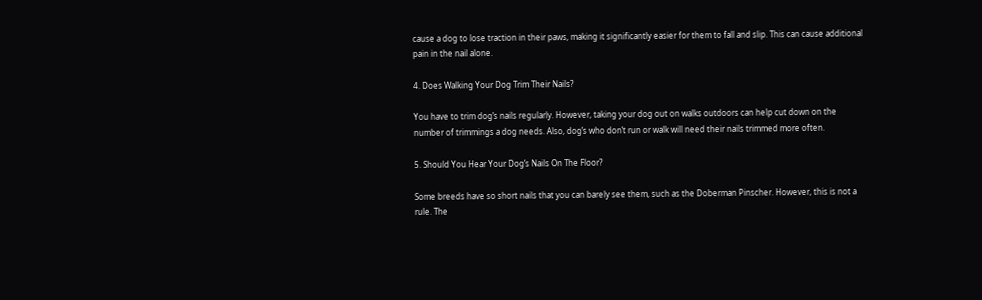cause a dog to lose traction in their paws, making it significantly easier for them to fall and slip. This can cause additional pain in the nail alone.

4. Does Walking Your Dog Trim Their Nails?

You have to trim dog’s nails regularly. However, taking your dog out on walks outdoors can help cut down on the number of trimmings a dog needs. Also, dog’s who don’t run or walk will need their nails trimmed more often.

5. Should You Hear Your Dog’s Nails On The Floor?

Some breeds have so short nails that you can barely see them, such as the Doberman Pinscher. However, this is not a rule. The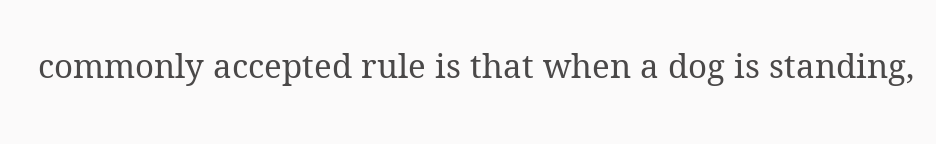commonly accepted rule is that when a dog is standing,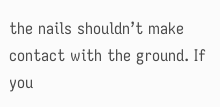the nails shouldn’t make contact with the ground. If you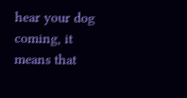hear your dog coming, it means that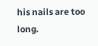his nails are too long.